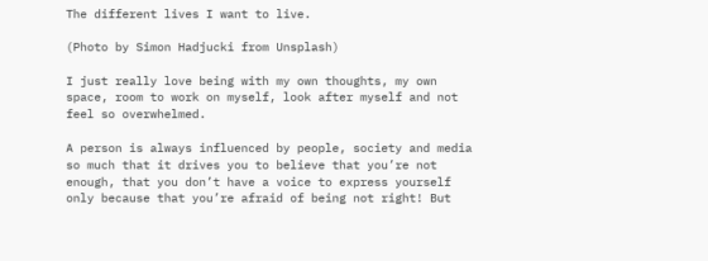The different lives I want to live.

(Photo by Simon Hadjucki from Unsplash)

I just really love being with my own thoughts, my own space, room to work on myself, look after myself and not feel so overwhelmed.

A person is always influenced by people, society and media so much that it drives you to believe that you’re not enough, that you don’t have a voice to express yourself only because that you’re afraid of being not right! But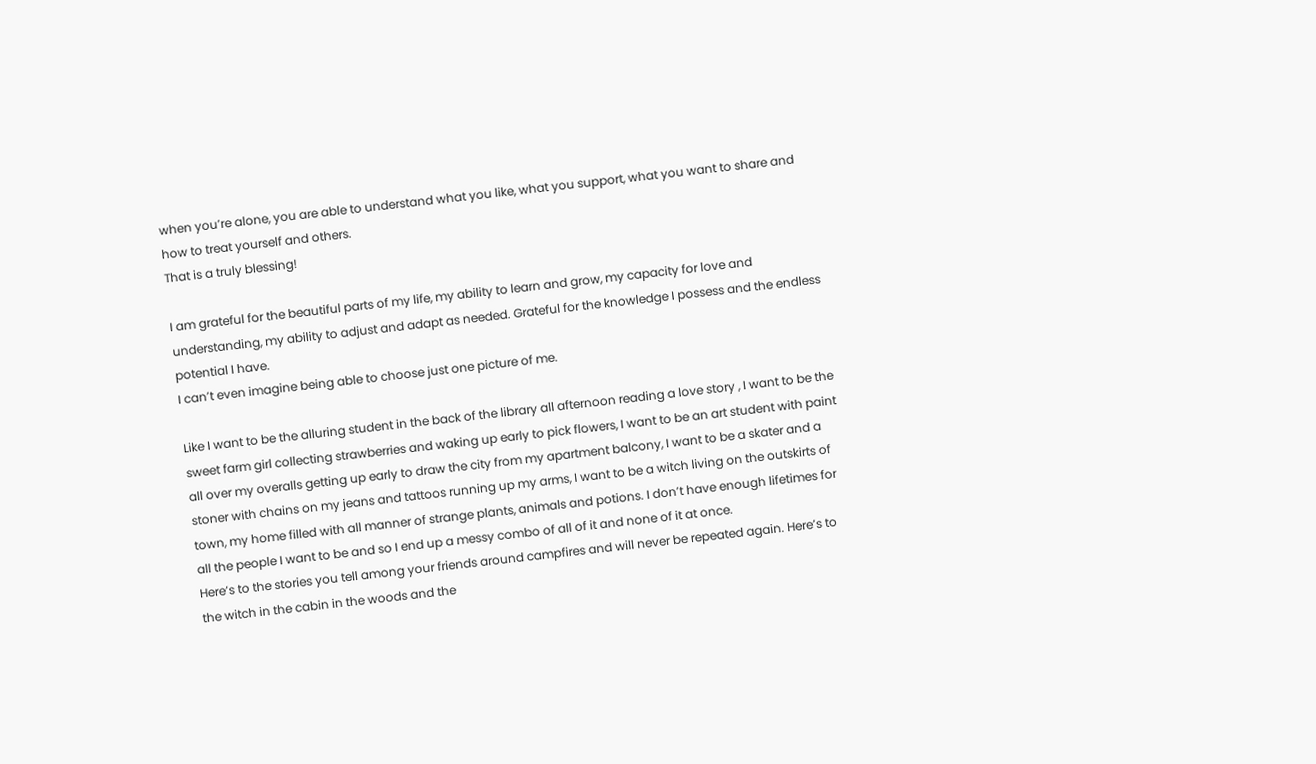when you’re alone, you are able to understand what you like, what you support, what you want to share and how to treat yourself and others.
That is a truly blessing!

I am grateful for the beautiful parts of my life, my ability to learn and grow, my capacity for love and understanding, my ability to adjust and adapt as needed. Grateful for the knowledge I possess and the endless potential I have.
I can’t even imagine being able to choose just one picture of me.

Like I want to be the alluring student in the back of the library all afternoon reading a love story , I want to be the sweet farm girl collecting strawberries and waking up early to pick flowers, I want to be an art student with paint all over my overalls getting up early to draw the city from my apartment balcony, I want to be a skater and a stoner with chains on my jeans and tattoos running up my arms, I want to be a witch living on the outskirts of town, my home filled with all manner of strange plants, animals and potions. I don’t have enough lifetimes for all the people I want to be and so I end up a messy combo of all of it and none of it at once.
Here’s to the stories you tell among your friends around campfires and will never be repeated again. Here’s to the witch in the cabin in the woods and the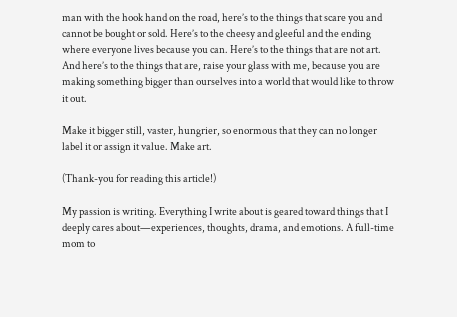man with the hook hand on the road, here’s to the things that scare you and cannot be bought or sold. Here’s to the cheesy and gleeful and the ending where everyone lives because you can. Here’s to the things that are not art.
And here’s to the things that are, raise your glass with me, because you are making something bigger than ourselves into a world that would like to throw it out.

Make it bigger still, vaster, hungrier, so enormous that they can no longer label it or assign it value. Make art.

(Thank-you for reading this article!)

My passion is writing. Everything I write about is geared toward things that I deeply cares about—experiences, thoughts, drama, and emotions. A full-time mom to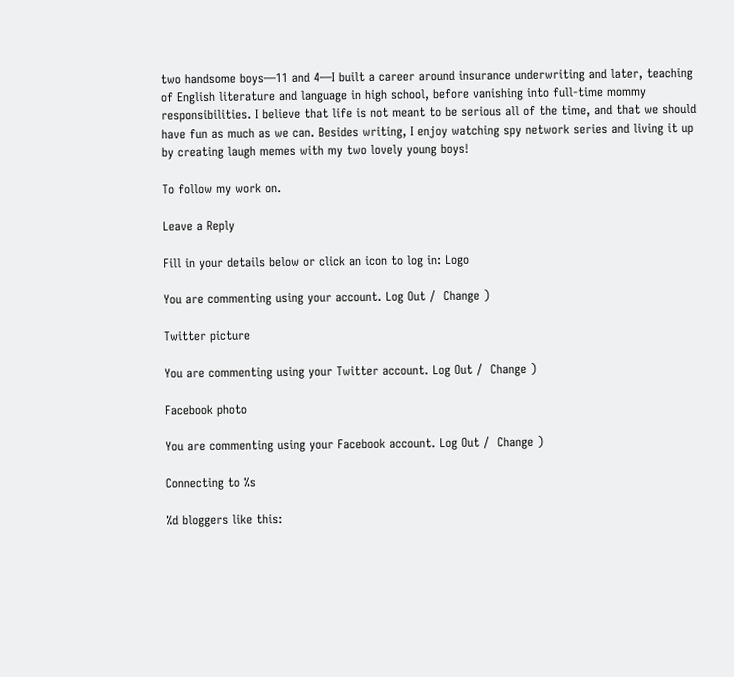two handsome boys—11 and 4—I built a career around insurance underwriting and later, teaching of English literature and language in high school, before vanishing into full-time mommy responsibilities. I believe that life is not meant to be serious all of the time, and that we should have fun as much as we can. Besides writing, I enjoy watching spy network series and living it up by creating laugh memes with my two lovely young boys!

To follow my work on.

Leave a Reply

Fill in your details below or click an icon to log in: Logo

You are commenting using your account. Log Out /  Change )

Twitter picture

You are commenting using your Twitter account. Log Out /  Change )

Facebook photo

You are commenting using your Facebook account. Log Out /  Change )

Connecting to %s

%d bloggers like this: